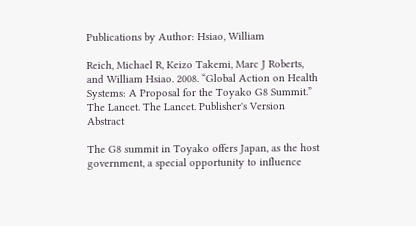Publications by Author: Hsiao, William

Reich, Michael R, Keizo Takemi, Marc J Roberts, and William Hsiao. 2008. “Global Action on Health Systems: A Proposal for the Toyako G8 Summit.” The Lancet. The Lancet. Publisher's Version Abstract

The G8 summit in Toyako offers Japan, as the host government, a special opportunity to influence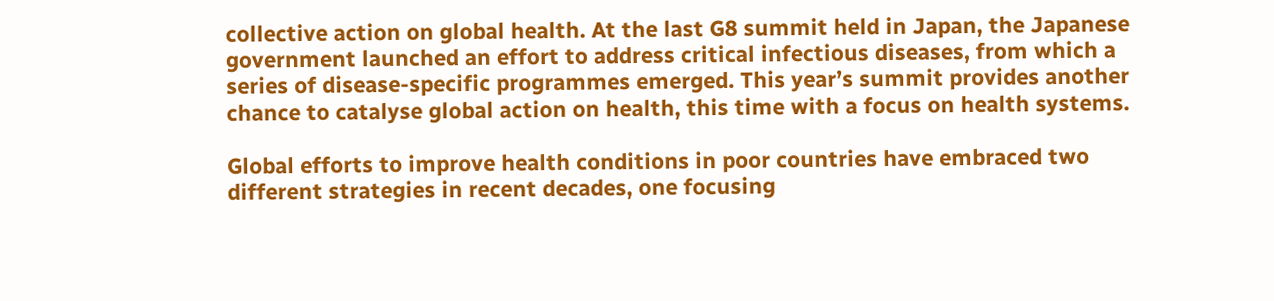collective action on global health. At the last G8 summit held in Japan, the Japanese government launched an effort to address critical infectious diseases, from which a series of disease-specific programmes emerged. This year’s summit provides another chance to catalyse global action on health, this time with a focus on health systems.

Global efforts to improve health conditions in poor countries have embraced two different strategies in recent decades, one focusing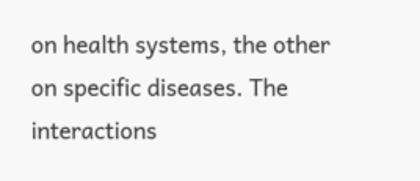on health systems, the other on specific diseases. The interactions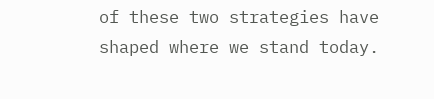of these two strategies have shaped where we stand today.